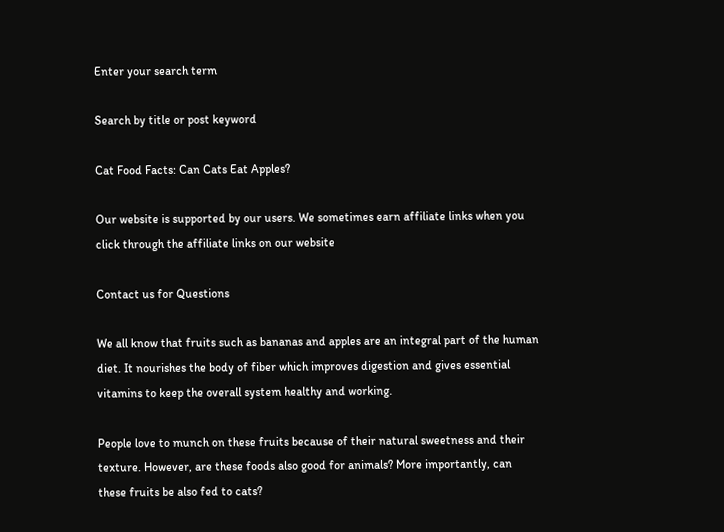Enter your search term

Search by title or post keyword

Cat Food Facts: Can Cats Eat Apples?

Our website is supported by our users. We sometimes earn affiliate links when you click through the affiliate links on our website

Contact us for Questions

We all know that fruits such as bananas and apples are an integral part of the human diet. It nourishes the body of fiber which improves digestion and gives essential vitamins to keep the overall system healthy and working.

People love to munch on these fruits because of their natural sweetness and their texture. However, are these foods also good for animals? More importantly, can these fruits be also fed to cats?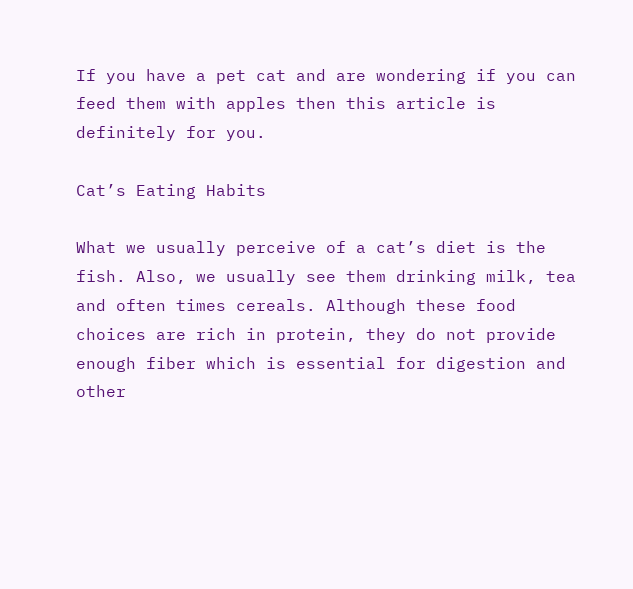If you have a pet cat and are wondering if you can feed them with apples then this article is definitely for you.

Cat’s Eating Habits

What we usually perceive of a cat’s diet is the fish. Also, we usually see them drinking milk, tea and often times cereals. Although these food choices are rich in protein, they do not provide enough fiber which is essential for digestion and other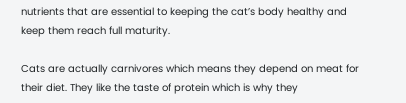nutrients that are essential to keeping the cat’s body healthy and keep them reach full maturity.

Cats are actually carnivores which means they depend on meat for their diet. They like the taste of protein which is why they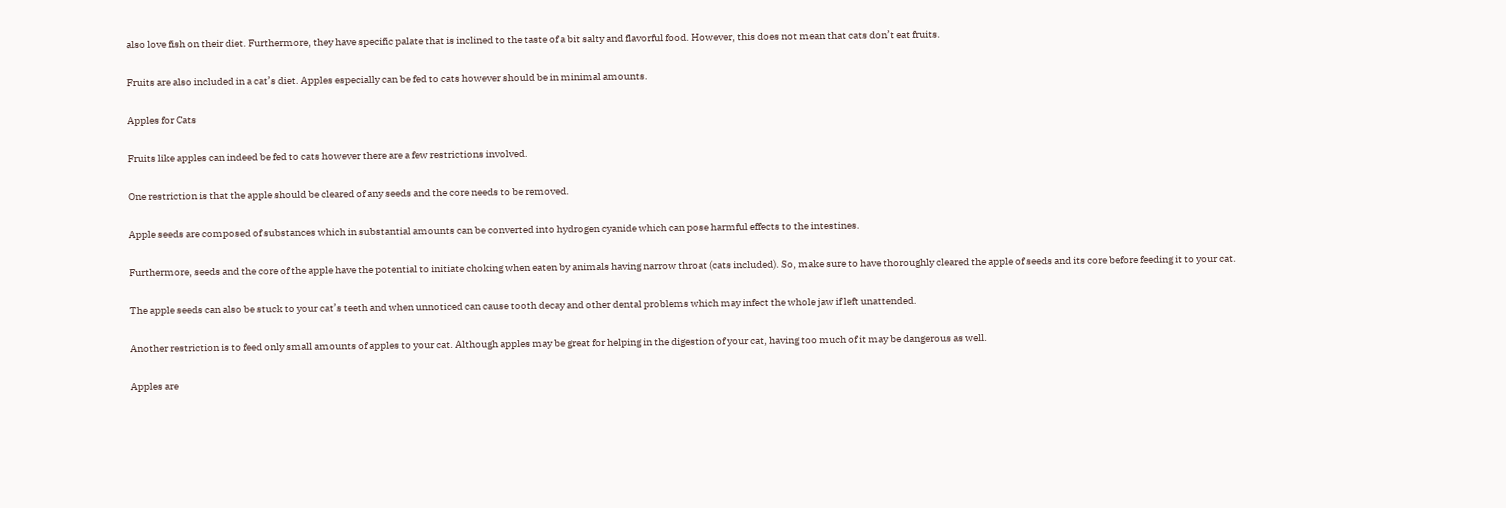also love fish on their diet. Furthermore, they have specific palate that is inclined to the taste of a bit salty and flavorful food. However, this does not mean that cats don’t eat fruits.

Fruits are also included in a cat’s diet. Apples especially can be fed to cats however should be in minimal amounts.

Apples for Cats

Fruits like apples can indeed be fed to cats however there are a few restrictions involved.

One restriction is that the apple should be cleared of any seeds and the core needs to be removed.

Apple seeds are composed of substances which in substantial amounts can be converted into hydrogen cyanide which can pose harmful effects to the intestines.

Furthermore, seeds and the core of the apple have the potential to initiate choking when eaten by animals having narrow throat (cats included). So, make sure to have thoroughly cleared the apple of seeds and its core before feeding it to your cat.

The apple seeds can also be stuck to your cat’s teeth and when unnoticed can cause tooth decay and other dental problems which may infect the whole jaw if left unattended.

Another restriction is to feed only small amounts of apples to your cat. Although apples may be great for helping in the digestion of your cat, having too much of it may be dangerous as well.

Apples are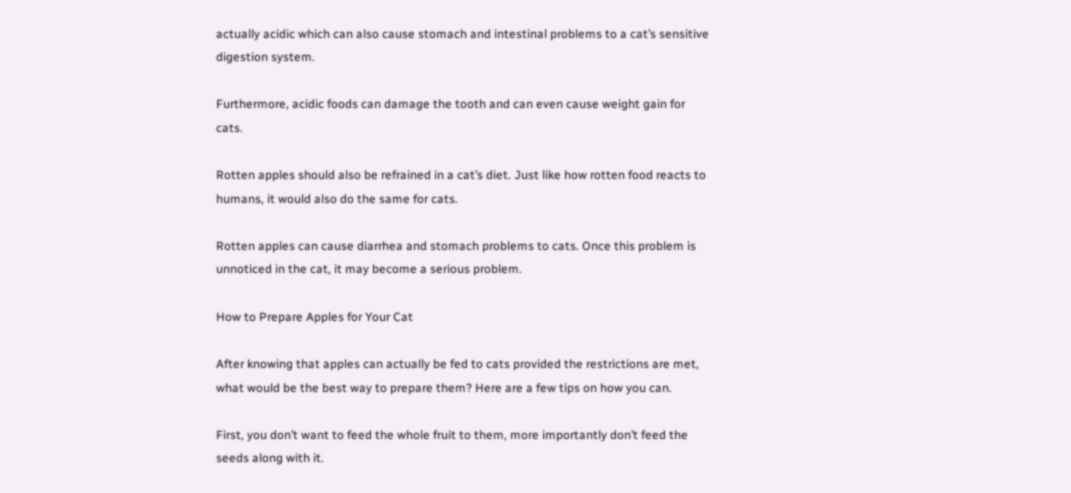actually acidic which can also cause stomach and intestinal problems to a cat’s sensitive digestion system.

Furthermore, acidic foods can damage the tooth and can even cause weight gain for cats.

Rotten apples should also be refrained in a cat’s diet. Just like how rotten food reacts to humans, it would also do the same for cats.

Rotten apples can cause diarrhea and stomach problems to cats. Once this problem is unnoticed in the cat, it may become a serious problem.

How to Prepare Apples for Your Cat

After knowing that apples can actually be fed to cats provided the restrictions are met, what would be the best way to prepare them? Here are a few tips on how you can.

First, you don’t want to feed the whole fruit to them, more importantly don’t feed the seeds along with it.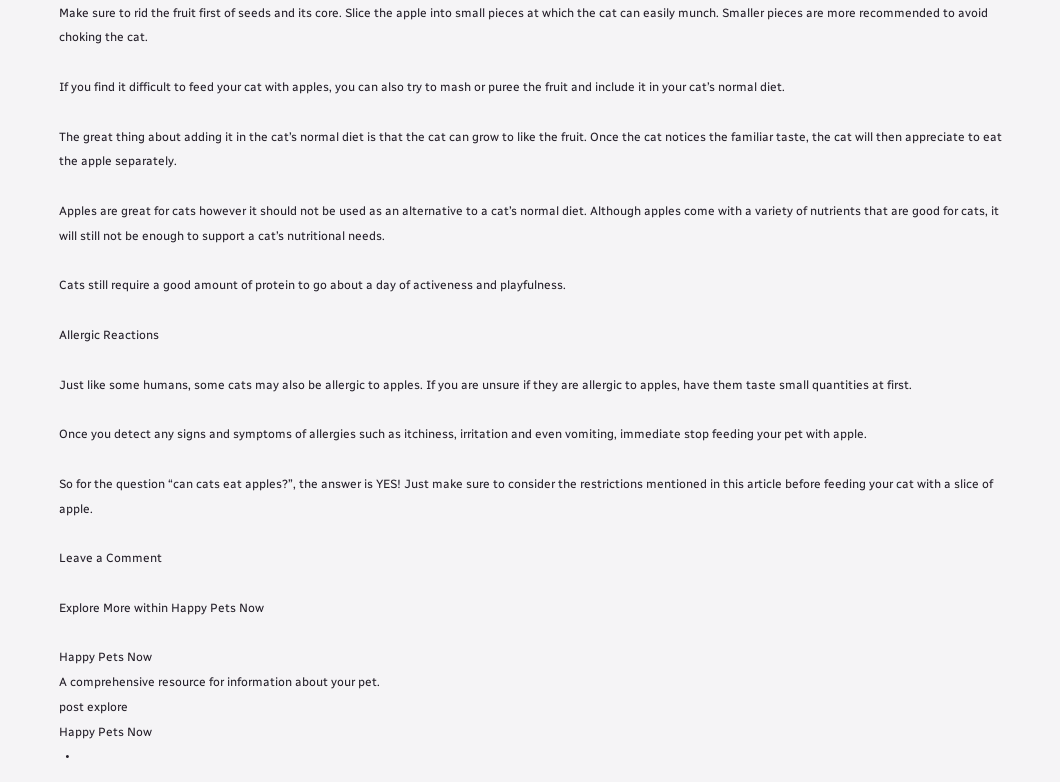Make sure to rid the fruit first of seeds and its core. Slice the apple into small pieces at which the cat can easily munch. Smaller pieces are more recommended to avoid choking the cat.

If you find it difficult to feed your cat with apples, you can also try to mash or puree the fruit and include it in your cat’s normal diet.

The great thing about adding it in the cat’s normal diet is that the cat can grow to like the fruit. Once the cat notices the familiar taste, the cat will then appreciate to eat the apple separately.

Apples are great for cats however it should not be used as an alternative to a cat’s normal diet. Although apples come with a variety of nutrients that are good for cats, it will still not be enough to support a cat’s nutritional needs.

Cats still require a good amount of protein to go about a day of activeness and playfulness.

Allergic Reactions

Just like some humans, some cats may also be allergic to apples. If you are unsure if they are allergic to apples, have them taste small quantities at first.

Once you detect any signs and symptoms of allergies such as itchiness, irritation and even vomiting, immediate stop feeding your pet with apple.

So for the question “can cats eat apples?”, the answer is YES! Just make sure to consider the restrictions mentioned in this article before feeding your cat with a slice of apple.

Leave a Comment

Explore More within Happy Pets Now

Happy Pets Now
A comprehensive resource for information about your pet.
post explore
Happy Pets Now
  •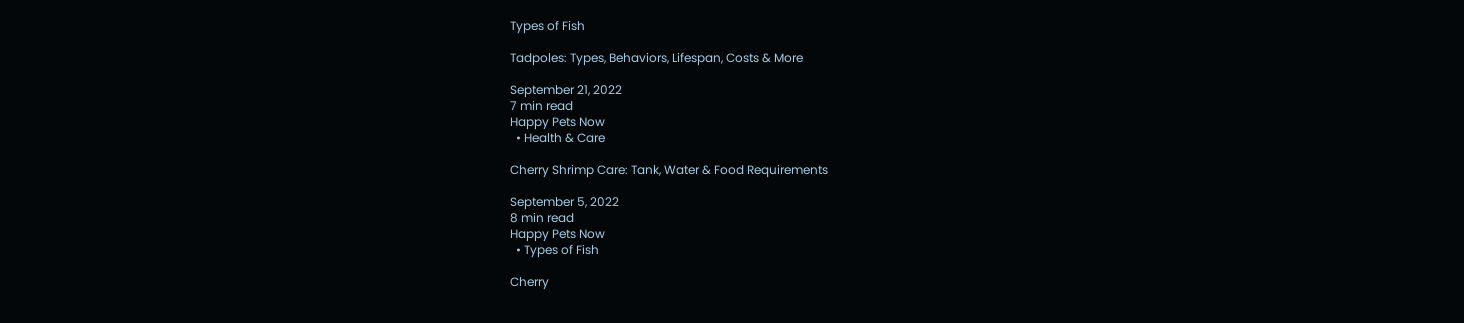Types of Fish

Tadpoles: Types, Behaviors, Lifespan, Costs & More

September 21, 2022
7 min read
Happy Pets Now
  • Health & Care

Cherry Shrimp Care: Tank, Water & Food Requirements

September 5, 2022
8 min read
Happy Pets Now
  • Types of Fish

Cherry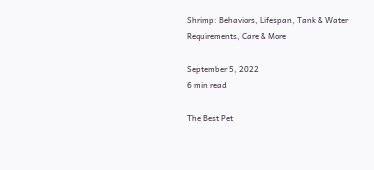Shrimp: Behaviors, Lifespan, Tank & Water Requirements, Care & More

September 5, 2022
6 min read

The Best Pet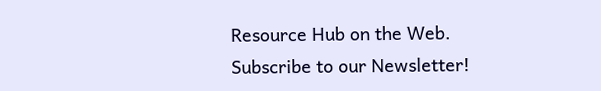Resource Hub on the Web. Subscribe to our Newsletter!